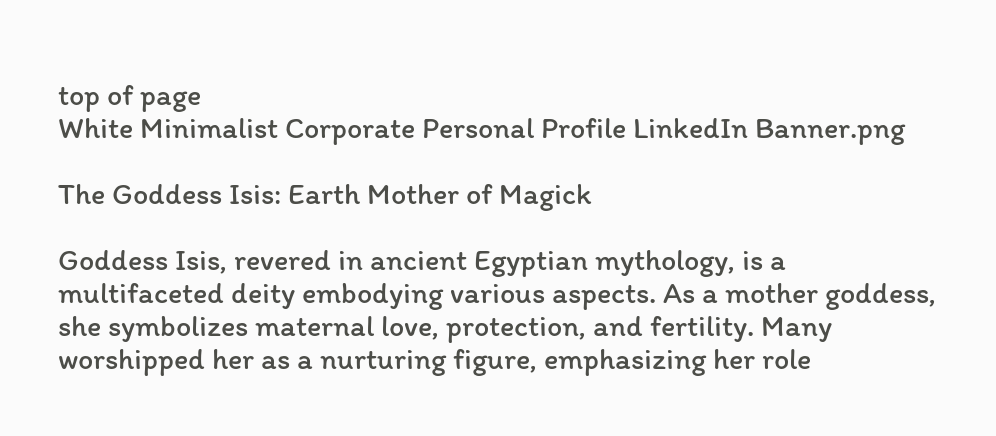top of page
White Minimalist Corporate Personal Profile LinkedIn Banner.png

The Goddess Isis: Earth Mother of Magick

Goddess Isis, revered in ancient Egyptian mythology, is a multifaceted deity embodying various aspects. As a mother goddess, she symbolizes maternal love, protection, and fertility. Many worshipped her as a nurturing figure, emphasizing her role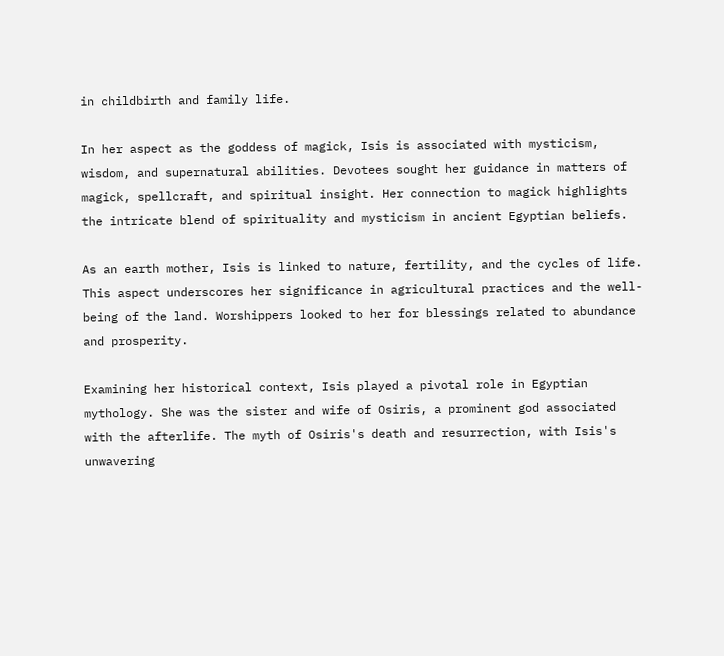in childbirth and family life.

In her aspect as the goddess of magick, Isis is associated with mysticism, wisdom, and supernatural abilities. Devotees sought her guidance in matters of magick, spellcraft, and spiritual insight. Her connection to magick highlights the intricate blend of spirituality and mysticism in ancient Egyptian beliefs.

As an earth mother, Isis is linked to nature, fertility, and the cycles of life. This aspect underscores her significance in agricultural practices and the well-being of the land. Worshippers looked to her for blessings related to abundance and prosperity.

Examining her historical context, Isis played a pivotal role in Egyptian mythology. She was the sister and wife of Osiris, a prominent god associated with the afterlife. The myth of Osiris's death and resurrection, with Isis's unwavering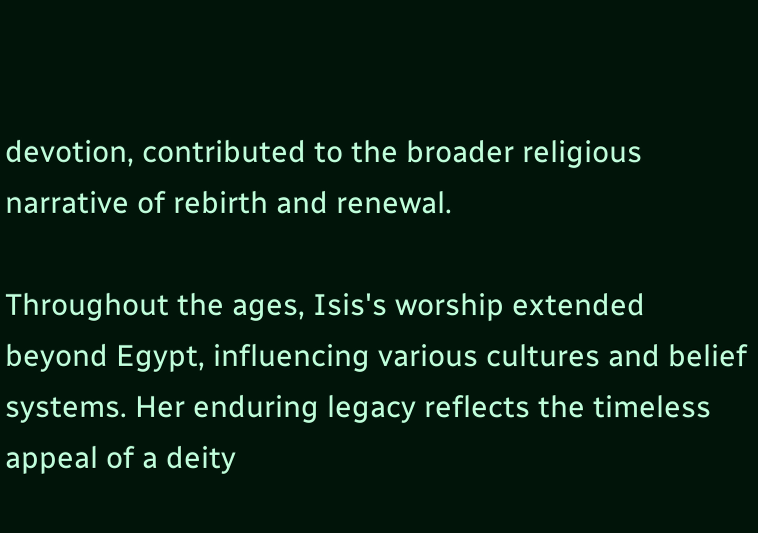devotion, contributed to the broader religious narrative of rebirth and renewal.

Throughout the ages, Isis's worship extended beyond Egypt, influencing various cultures and belief systems. Her enduring legacy reflects the timeless appeal of a deity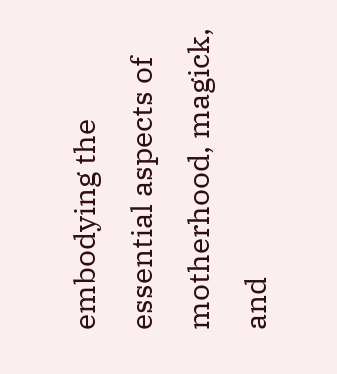embodying the essential aspects of motherhood, magick, and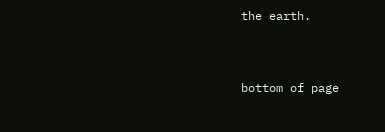the earth.


bottom of page